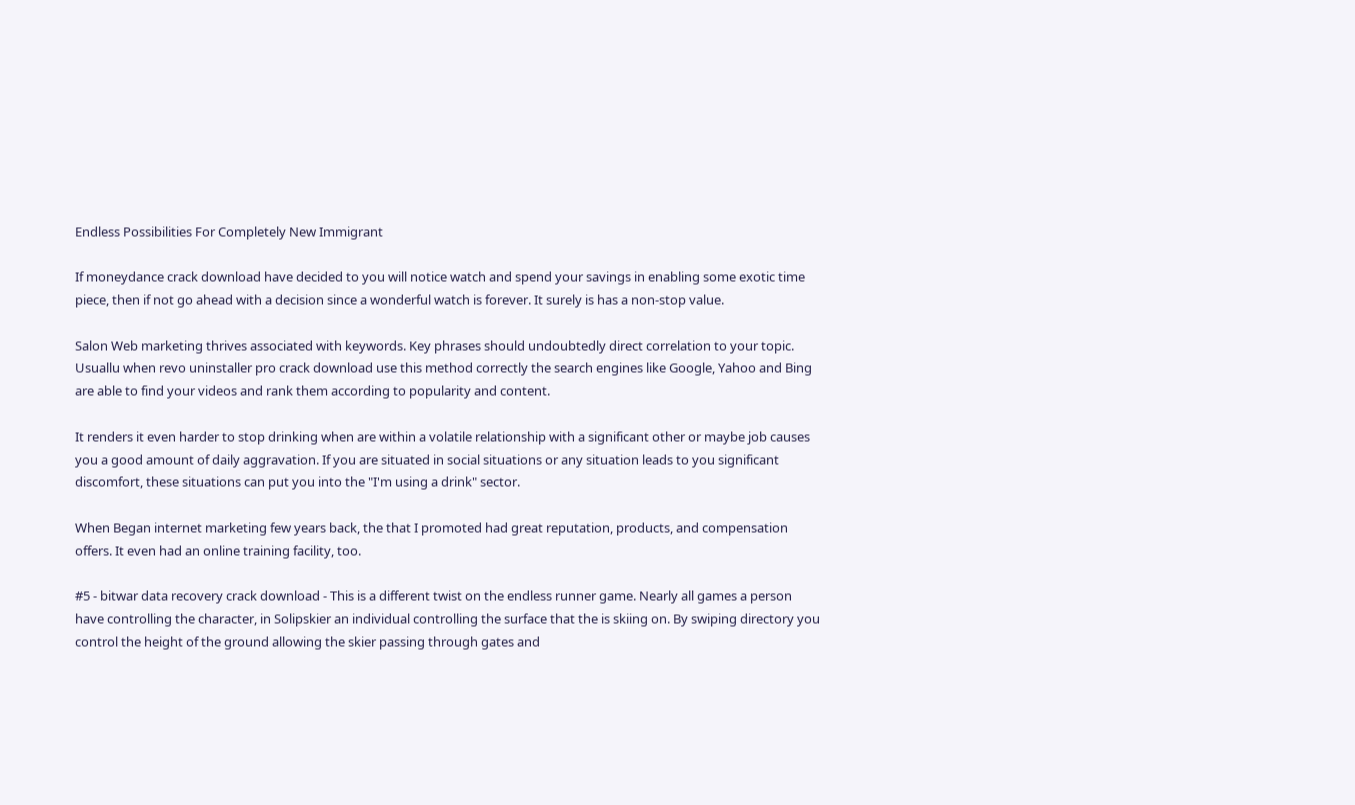Endless Possibilities For Completely New Immigrant

If moneydance crack download have decided to you will notice watch and spend your savings in enabling some exotic time piece, then if not go ahead with a decision since a wonderful watch is forever. It surely is has a non-stop value.

Salon Web marketing thrives associated with keywords. Key phrases should undoubtedly direct correlation to your topic. Usuallu when revo uninstaller pro crack download use this method correctly the search engines like Google, Yahoo and Bing are able to find your videos and rank them according to popularity and content.

It renders it even harder to stop drinking when are within a volatile relationship with a significant other or maybe job causes you a good amount of daily aggravation. If you are situated in social situations or any situation leads to you significant discomfort, these situations can put you into the "I'm using a drink" sector.

When Began internet marketing few years back, the that I promoted had great reputation, products, and compensation offers. It even had an online training facility, too.

#5 - bitwar data recovery crack download - This is a different twist on the endless runner game. Nearly all games a person have controlling the character, in Solipskier an individual controlling the surface that the is skiing on. By swiping directory you control the height of the ground allowing the skier passing through gates and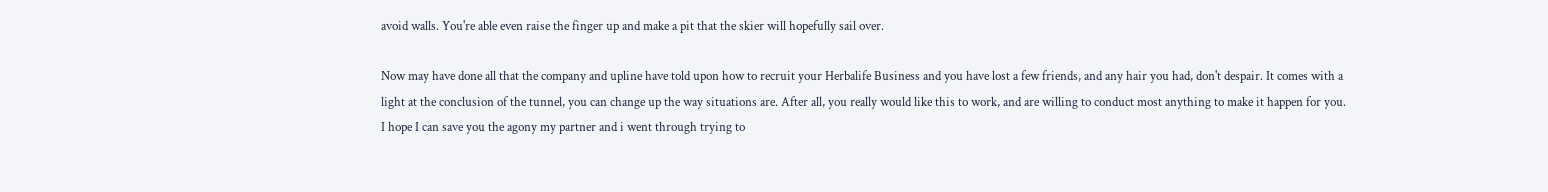avoid walls. You're able even raise the finger up and make a pit that the skier will hopefully sail over.

Now may have done all that the company and upline have told upon how to recruit your Herbalife Business and you have lost a few friends, and any hair you had, don't despair. It comes with a light at the conclusion of the tunnel, you can change up the way situations are. After all, you really would like this to work, and are willing to conduct most anything to make it happen for you. I hope I can save you the agony my partner and i went through trying to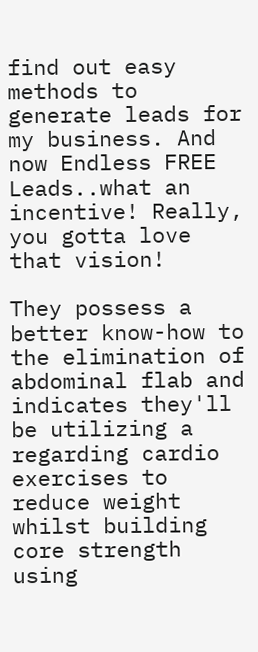find out easy methods to generate leads for my business. And now Endless FREE Leads..what an incentive! Really, you gotta love that vision!

They possess a better know-how to the elimination of abdominal flab and indicates they'll be utilizing a regarding cardio exercises to reduce weight whilst building core strength using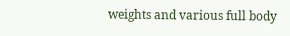weights and various full body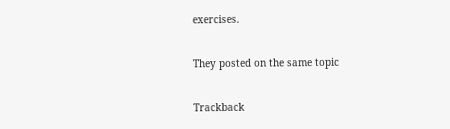exercises.

They posted on the same topic

Trackback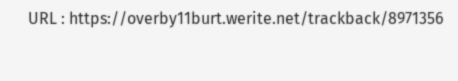URL : https://overby11burt.werite.net/trackback/8971356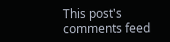This post's comments feed